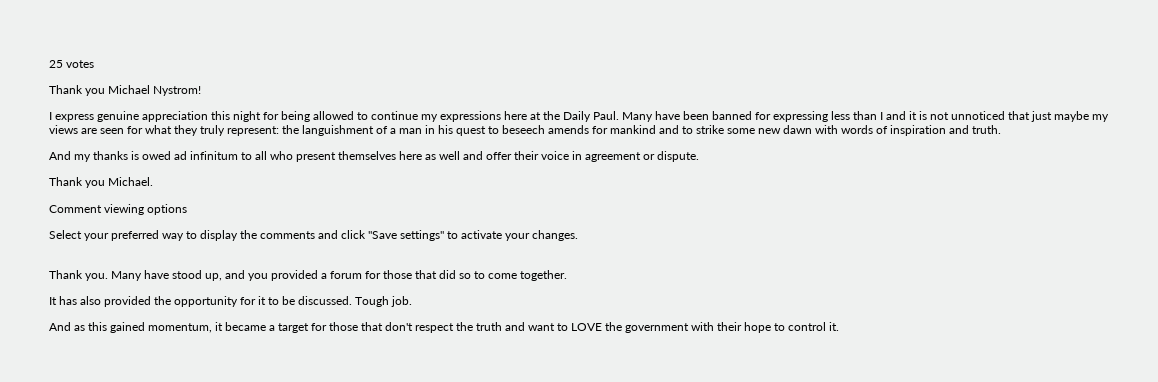25 votes

Thank you Michael Nystrom!

I express genuine appreciation this night for being allowed to continue my expressions here at the Daily Paul. Many have been banned for expressing less than I and it is not unnoticed that just maybe my views are seen for what they truly represent: the languishment of a man in his quest to beseech amends for mankind and to strike some new dawn with words of inspiration and truth.

And my thanks is owed ad infinitum to all who present themselves here as well and offer their voice in agreement or dispute.

Thank you Michael.

Comment viewing options

Select your preferred way to display the comments and click "Save settings" to activate your changes.


Thank you. Many have stood up, and you provided a forum for those that did so to come together.

It has also provided the opportunity for it to be discussed. Tough job.

And as this gained momentum, it became a target for those that don't respect the truth and want to LOVE the government with their hope to control it.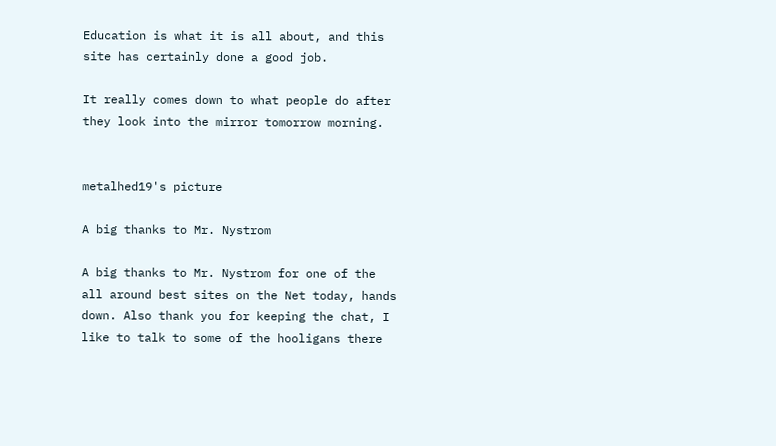Education is what it is all about, and this site has certainly done a good job.

It really comes down to what people do after they look into the mirror tomorrow morning.


metalhed19's picture

A big thanks to Mr. Nystrom

A big thanks to Mr. Nystrom for one of the all around best sites on the Net today, hands down. Also thank you for keeping the chat, I like to talk to some of the hooligans there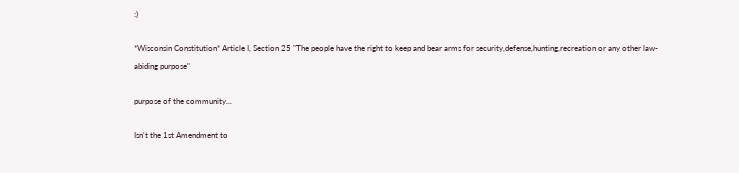:)

*Wisconsin Constitution* Article I, Section 25 "The people have the right to keep and bear arms for security,defense,hunting,recreation or any other law-abiding purpose"

purpose of the community...

Isn't the 1st Amendment to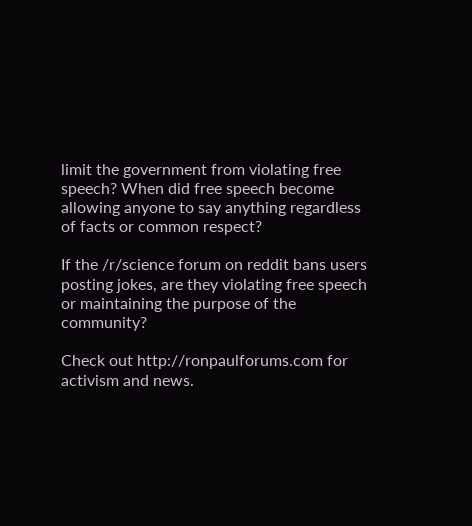limit the government from violating free speech? When did free speech become allowing anyone to say anything regardless of facts or common respect?

If the /r/science forum on reddit bans users posting jokes, are they violating free speech or maintaining the purpose of the community?

Check out http://ronpaulforums.com for activism and news.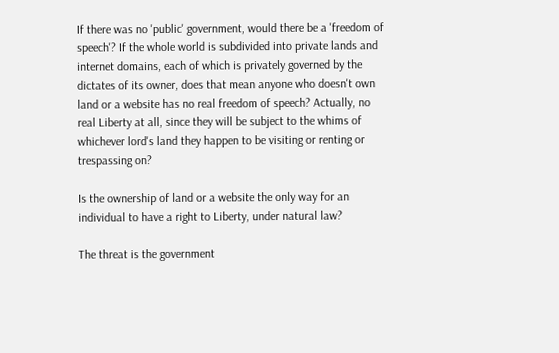If there was no 'public' government, would there be a 'freedom of speech'? If the whole world is subdivided into private lands and internet domains, each of which is privately governed by the dictates of its owner, does that mean anyone who doesn't own land or a website has no real freedom of speech? Actually, no real Liberty at all, since they will be subject to the whims of whichever lord's land they happen to be visiting or renting or trespassing on?

Is the ownership of land or a website the only way for an individual to have a right to Liberty, under natural law?

The threat is the government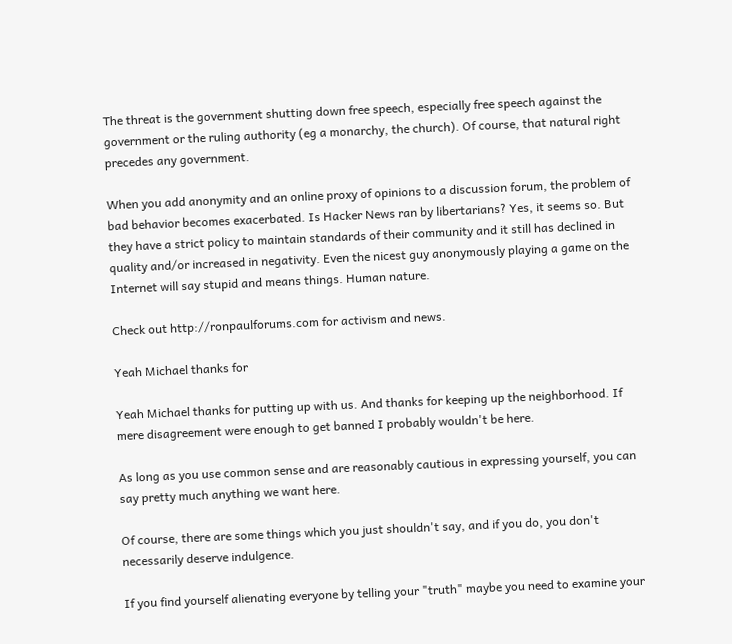The threat is the government shutting down free speech, especially free speech against the government or the ruling authority (eg a monarchy, the church). Of course, that natural right precedes any government.

When you add anonymity and an online proxy of opinions to a discussion forum, the problem of bad behavior becomes exacerbated. Is Hacker News ran by libertarians? Yes, it seems so. But they have a strict policy to maintain standards of their community and it still has declined in quality and/or increased in negativity. Even the nicest guy anonymously playing a game on the Internet will say stupid and means things. Human nature.

Check out http://ronpaulforums.com for activism and news.

Yeah Michael thanks for

Yeah Michael thanks for putting up with us. And thanks for keeping up the neighborhood. If mere disagreement were enough to get banned I probably wouldn't be here.

As long as you use common sense and are reasonably cautious in expressing yourself, you can say pretty much anything we want here.

Of course, there are some things which you just shouldn't say, and if you do, you don't necessarily deserve indulgence.

If you find yourself alienating everyone by telling your "truth" maybe you need to examine your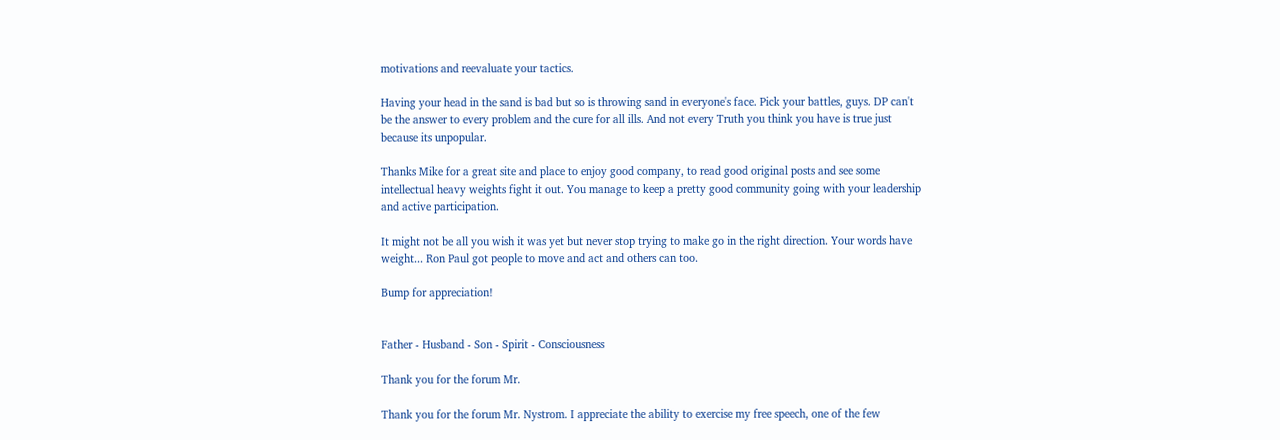motivations and reevaluate your tactics.

Having your head in the sand is bad but so is throwing sand in everyone's face. Pick your battles, guys. DP can't be the answer to every problem and the cure for all ills. And not every Truth you think you have is true just because its unpopular.

Thanks Mike for a great site and place to enjoy good company, to read good original posts and see some intellectual heavy weights fight it out. You manage to keep a pretty good community going with your leadership and active participation.

It might not be all you wish it was yet but never stop trying to make go in the right direction. Your words have weight... Ron Paul got people to move and act and others can too.

Bump for appreciation!


Father - Husband - Son - Spirit - Consciousness

Thank you for the forum Mr.

Thank you for the forum Mr. Nystrom. I appreciate the ability to exercise my free speech, one of the few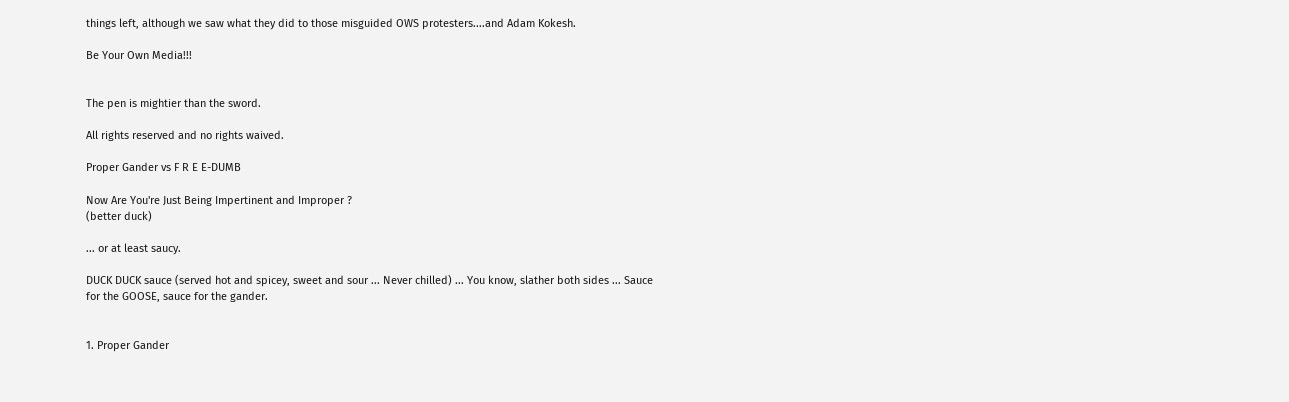things left, although we saw what they did to those misguided OWS protesters....and Adam Kokesh.

Be Your Own Media!!!


The pen is mightier than the sword.

All rights reserved and no rights waived.

Proper Gander vs F R E E-DUMB

Now Are You're Just Being Impertinent and Improper ?
(better duck)

... or at least saucy.

DUCK DUCK sauce (served hot and spicey, sweet and sour ... Never chilled) ... You know, slather both sides ... Sauce for the GOOSE, sauce for the gander.


1. Proper Gander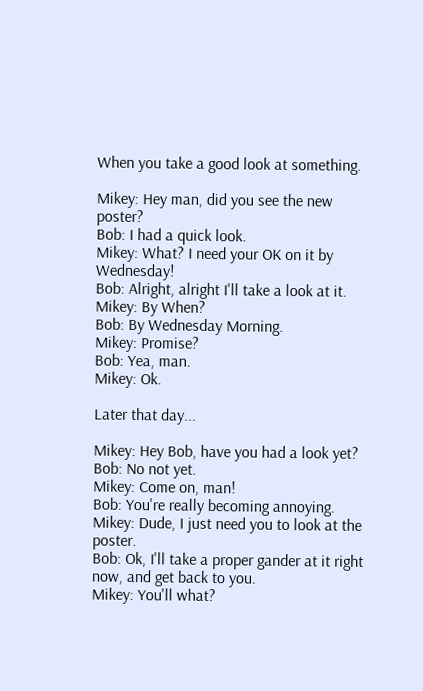When you take a good look at something.

Mikey: Hey man, did you see the new poster?
Bob: I had a quick look.
Mikey: What? I need your OK on it by Wednesday!
Bob: Alright, alright I'll take a look at it.
Mikey: By When?
Bob: By Wednesday Morning.
Mikey: Promise?
Bob: Yea, man.
Mikey: Ok.

Later that day...

Mikey: Hey Bob, have you had a look yet?
Bob: No not yet.
Mikey: Come on, man!
Bob: You're really becoming annoying.
Mikey: Dude, I just need you to look at the poster.
Bob: Ok, I'll take a proper gander at it right now, and get back to you.
Mikey: You'll what?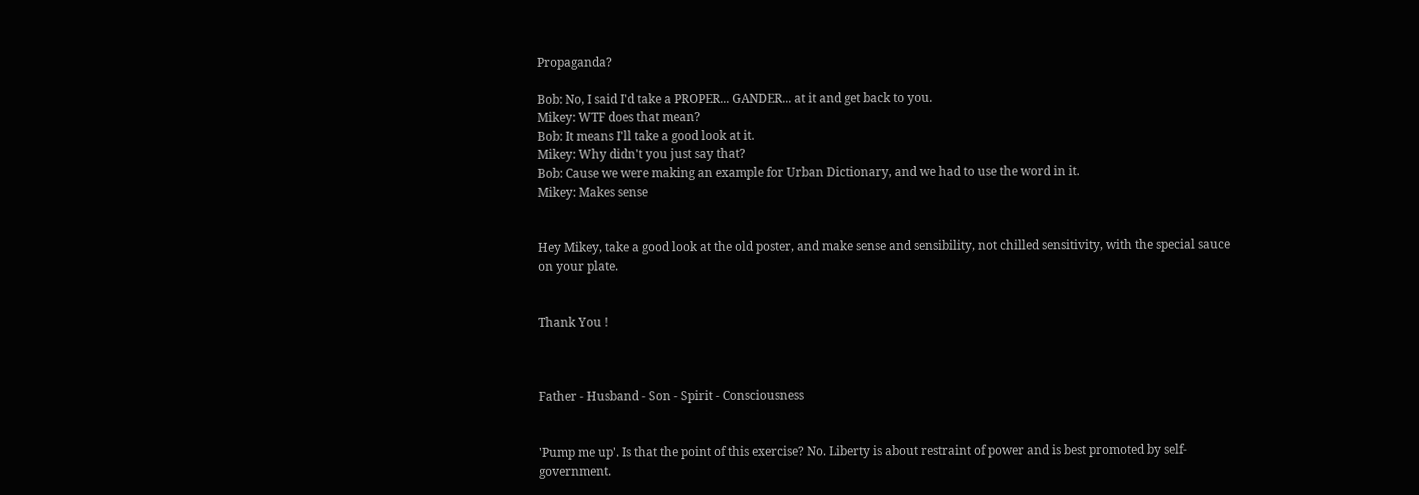Propaganda?

Bob: No, I said I'd take a PROPER... GANDER... at it and get back to you.
Mikey: WTF does that mean?
Bob: It means I'll take a good look at it.
Mikey: Why didn't you just say that?
Bob: Cause we were making an example for Urban Dictionary, and we had to use the word in it.
Mikey: Makes sense


Hey Mikey, take a good look at the old poster, and make sense and sensibility, not chilled sensitivity, with the special sauce on your plate.


Thank You !



Father - Husband - Son - Spirit - Consciousness


'Pump me up'. Is that the point of this exercise? No. Liberty is about restraint of power and is best promoted by self-government.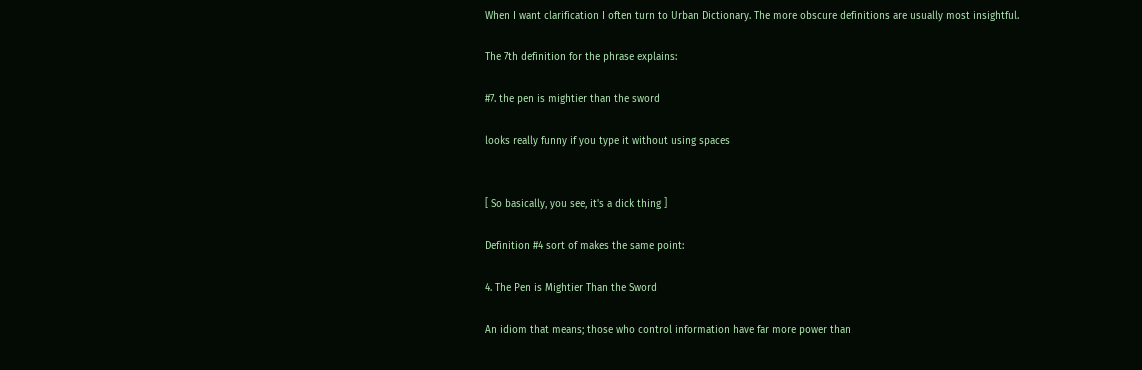When I want clarification I often turn to Urban Dictionary. The more obscure definitions are usually most insightful.

The 7th definition for the phrase explains:

#7. the pen is mightier than the sword

looks really funny if you type it without using spaces


[ So basically, you see, it's a dick thing ]

Definition #4 sort of makes the same point:

4. The Pen is Mightier Than the Sword

An idiom that means; those who control information have far more power than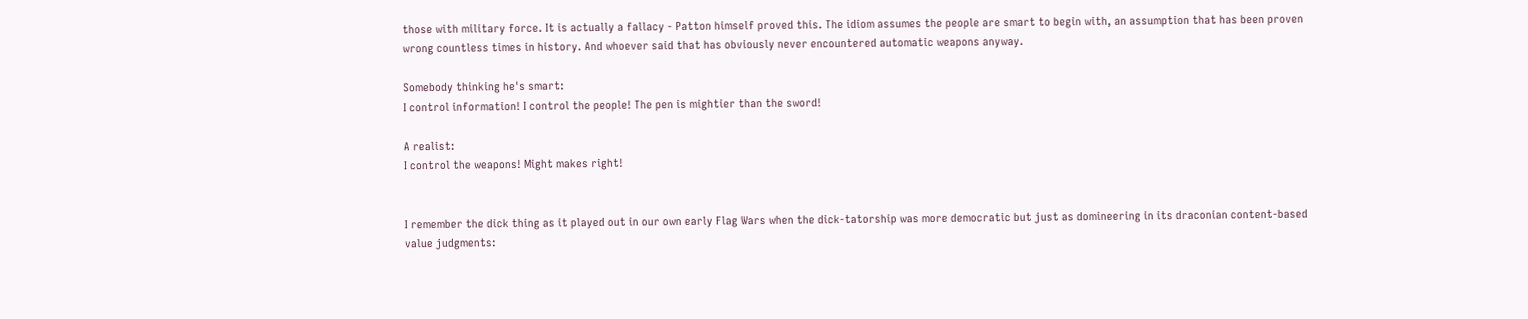those with military force. It is actually a fallacy - Patton himself proved this. The idiom assumes the people are smart to begin with, an assumption that has been proven wrong countless times in history. And whoever said that has obviously never encountered automatic weapons anyway.

Somebody thinking he's smart:
I control information! I control the people! The pen is mightier than the sword!

A realist:
I control the weapons! Might makes right!


I remember the dick thing as it played out in our own early Flag Wars when the dick-tatorship was more democratic but just as domineering in its draconian content-based value judgments: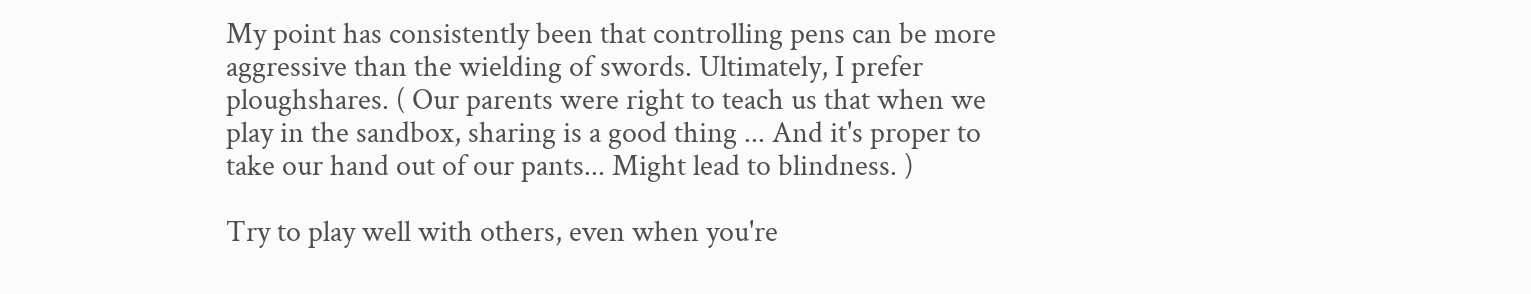My point has consistently been that controlling pens can be more aggressive than the wielding of swords. Ultimately, I prefer ploughshares. ( Our parents were right to teach us that when we play in the sandbox, sharing is a good thing ... And it's proper to take our hand out of our pants... Might lead to blindness. )

Try to play well with others, even when you're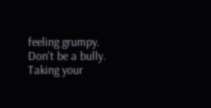feeling grumpy. Don't be a bully. Taking your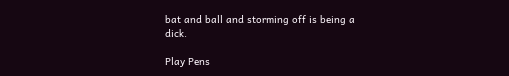bat and ball and storming off is being a dick.

Play Pens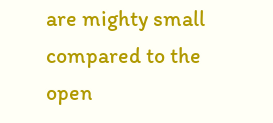are mighty small compared to the open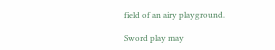field of an airy playground.

Sword play may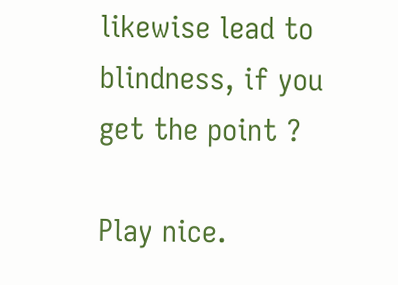likewise lead to blindness, if you get the point ?

Play nice.